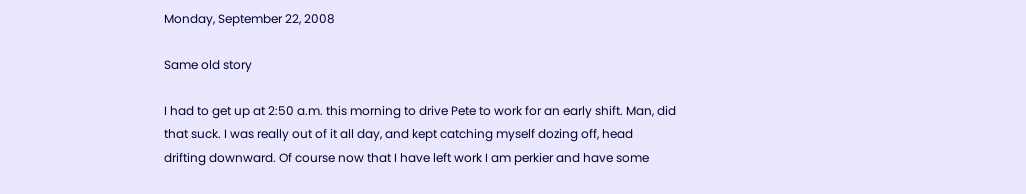Monday, September 22, 2008

Same old story

I had to get up at 2:50 a.m. this morning to drive Pete to work for an early shift. Man, did that suck. I was really out of it all day, and kept catching myself dozing off, head drifting downward. Of course now that I have left work I am perkier and have some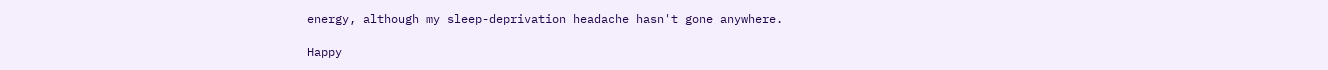energy, although my sleep-deprivation headache hasn't gone anywhere.

Happy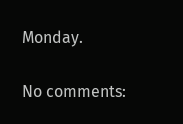Monday.

No comments: